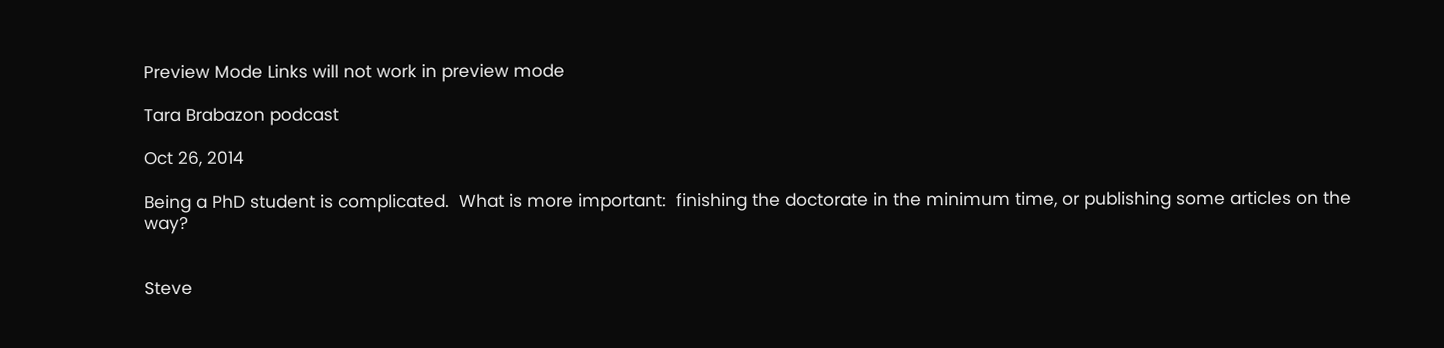Preview Mode Links will not work in preview mode

Tara Brabazon podcast

Oct 26, 2014

Being a PhD student is complicated.  What is more important:  finishing the doctorate in the minimum time, or publishing some articles on the way?


Steve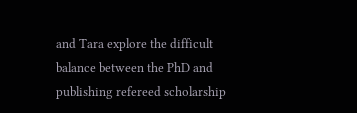and Tara explore the difficult balance between the PhD and publishing refereed scholarship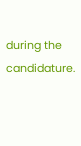during the candidature.